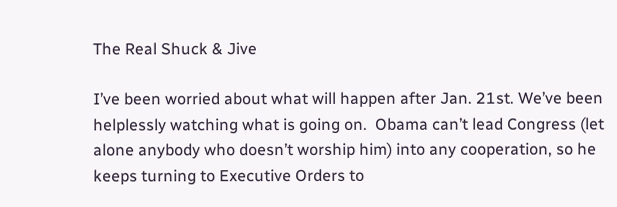The Real Shuck & Jive

I’ve been worried about what will happen after Jan. 21st. We’ve been helplessly watching what is going on.  Obama can’t lead Congress (let alone anybody who doesn’t worship him) into any cooperation, so he keeps turning to Executive Orders to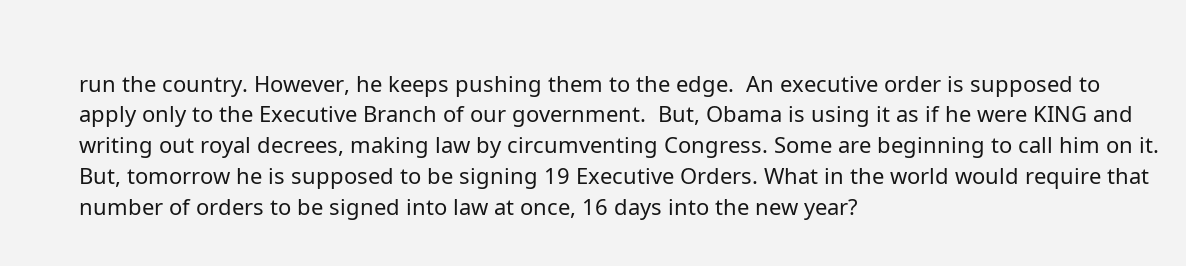run the country. However, he keeps pushing them to the edge.  An executive order is supposed to apply only to the Executive Branch of our government.  But, Obama is using it as if he were KING and writing out royal decrees, making law by circumventing Congress. Some are beginning to call him on it. But, tomorrow he is supposed to be signing 19 Executive Orders. What in the world would require that number of orders to be signed into law at once, 16 days into the new year?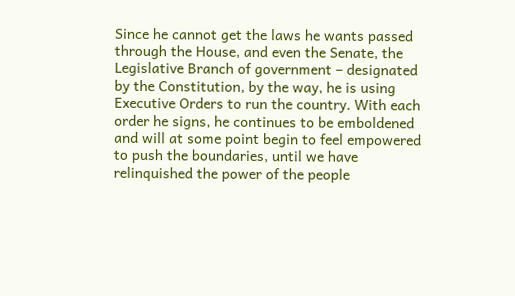Since he cannot get the laws he wants passed through the House, and even the Senate, the  Legislative Branch of government – designated by the Constitution, by the way, he is using Executive Orders to run the country. With each order he signs, he continues to be emboldened and will at some point begin to feel empowered to push the boundaries, until we have relinquished the power of the people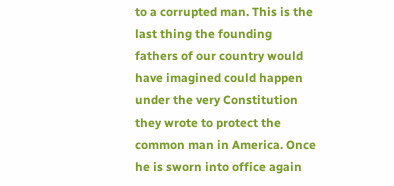to a corrupted man. This is the last thing the founding fathers of our country would have imagined could happen under the very Constitution they wrote to protect the common man in America. Once he is sworn into office again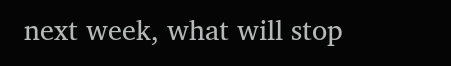next week, what will stop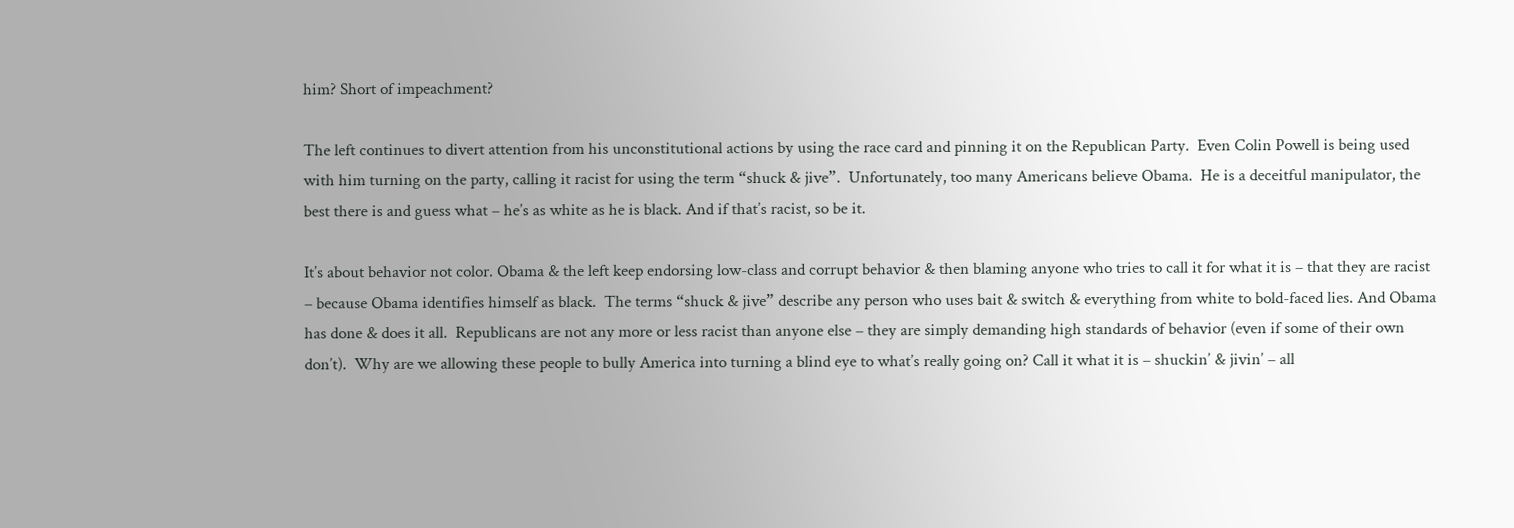him? Short of impeachment?

The left continues to divert attention from his unconstitutional actions by using the race card and pinning it on the Republican Party.  Even Colin Powell is being used with him turning on the party, calling it racist for using the term “shuck & jive”.  Unfortunately, too many Americans believe Obama.  He is a deceitful manipulator, the best there is and guess what – he’s as white as he is black. And if that’s racist, so be it.

It’s about behavior not color. Obama & the left keep endorsing low-class and corrupt behavior & then blaming anyone who tries to call it for what it is – that they are racist – because Obama identifies himself as black.  The terms “shuck & jive” describe any person who uses bait & switch & everything from white to bold-faced lies. And Obama has done & does it all.  Republicans are not any more or less racist than anyone else – they are simply demanding high standards of behavior (even if some of their own don’t).  Why are we allowing these people to bully America into turning a blind eye to what’s really going on? Call it what it is – shuckin’ & jivin’ – all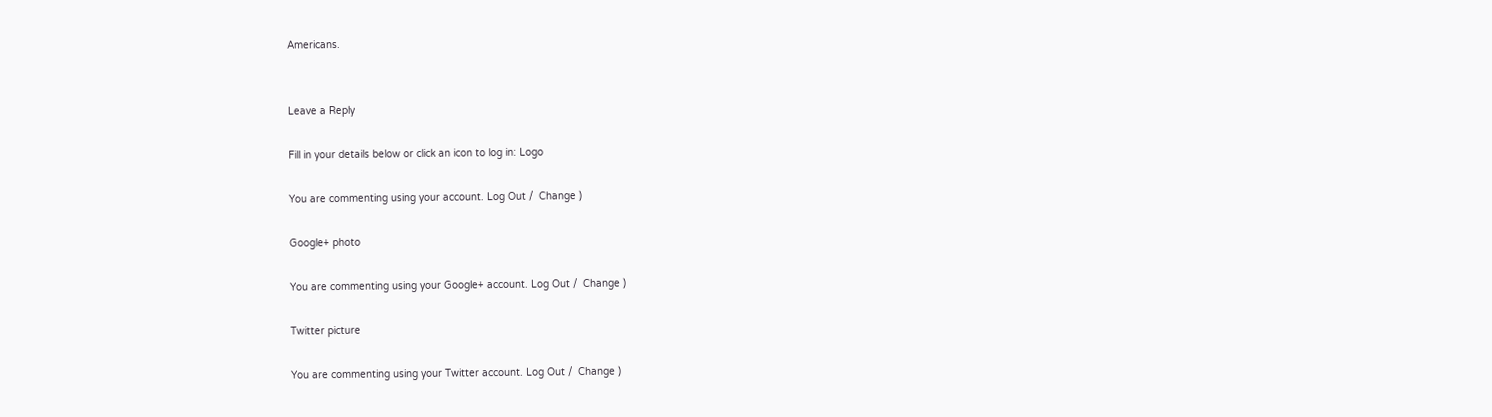Americans.


Leave a Reply

Fill in your details below or click an icon to log in: Logo

You are commenting using your account. Log Out /  Change )

Google+ photo

You are commenting using your Google+ account. Log Out /  Change )

Twitter picture

You are commenting using your Twitter account. Log Out /  Change )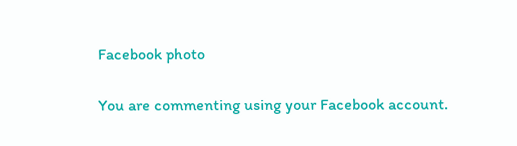Facebook photo

You are commenting using your Facebook account.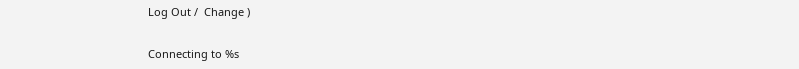Log Out /  Change )


Connecting to %s